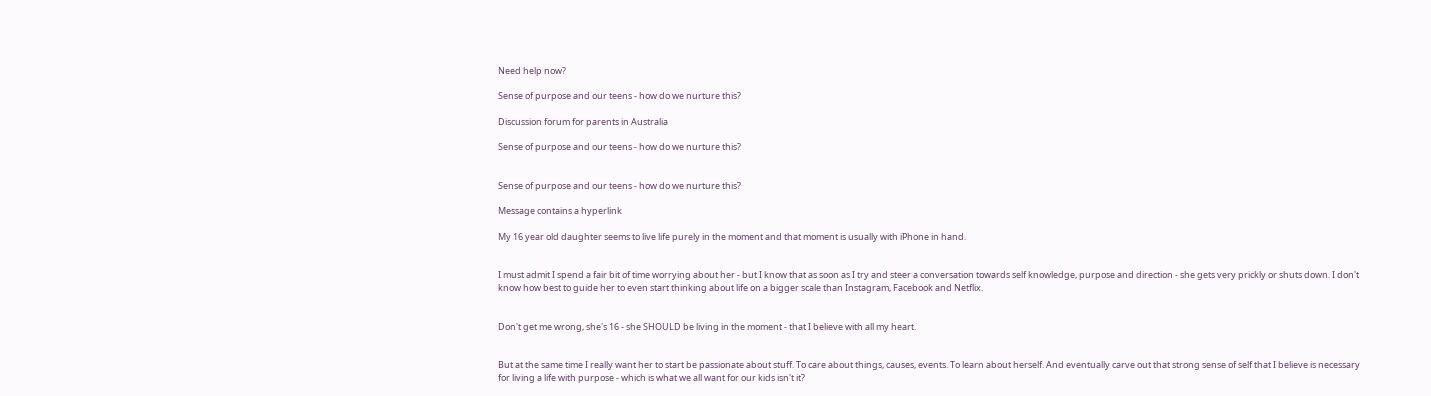Need help now?

Sense of purpose and our teens - how do we nurture this?

Discussion forum for parents in Australia

Sense of purpose and our teens - how do we nurture this?


Sense of purpose and our teens - how do we nurture this?

Message contains a hyperlink

My 16 year old daughter seems to live life purely in the moment and that moment is usually with iPhone in hand.


I must admit I spend a fair bit of time worrying about her - but I know that as soon as I try and steer a conversation towards self knowledge, purpose and direction - she gets very prickly or shuts down. I don't know how best to guide her to even start thinking about life on a bigger scale than Instagram, Facebook and Netflix.


Don't get me wrong, she's 16 - she SHOULD be living in the moment - that I believe with all my heart.


But at the same time I really want her to start be passionate about stuff. To care about things, causes, events. To learn about herself. And eventually carve out that strong sense of self that I believe is necessary for living a life with purpose - which is what we all want for our kids isn't it?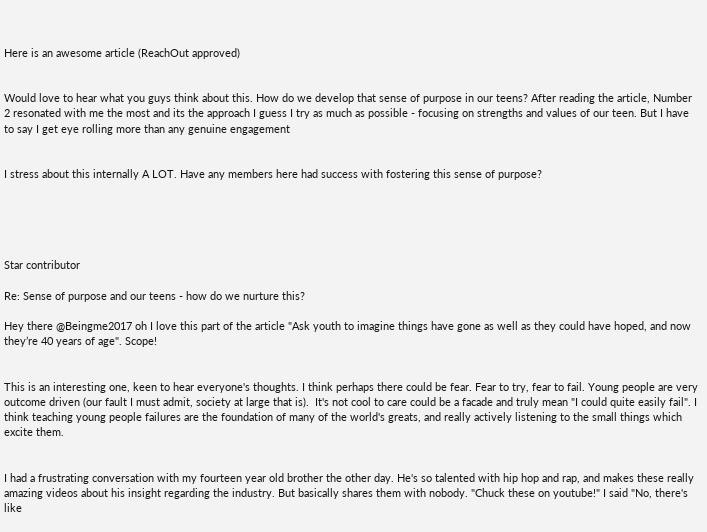Here is an awesome article (ReachOut approved)


Would love to hear what you guys think about this. How do we develop that sense of purpose in our teens? After reading the article, Number 2 resonated with me the most and its the approach I guess I try as much as possible - focusing on strengths and values of our teen. But I have to say I get eye rolling more than any genuine engagement


I stress about this internally A LOT. Have any members here had success with fostering this sense of purpose?





Star contributor

Re: Sense of purpose and our teens - how do we nurture this?

Hey there @Beingme2017 oh I love this part of the article "Ask youth to imagine things have gone as well as they could have hoped, and now they’re 40 years of age". Scope!


This is an interesting one, keen to hear everyone's thoughts. I think perhaps there could be fear. Fear to try, fear to fail. Young people are very outcome driven (our fault I must admit, society at large that is).  It's not cool to care could be a facade and truly mean "I could quite easily fail". I think teaching young people failures are the foundation of many of the world's greats, and really actively listening to the small things which excite them.


I had a frustrating conversation with my fourteen year old brother the other day. He's so talented with hip hop and rap, and makes these really amazing videos about his insight regarding the industry. But basically shares them with nobody. "Chuck these on youtube!" I said "No, there's like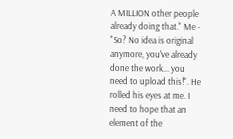A MILLION other people already doing that." Me -  "So? No idea is original anymore, you've already done the work... you need to upload this!". He rolled his eyes at me. I need to hope that an element of the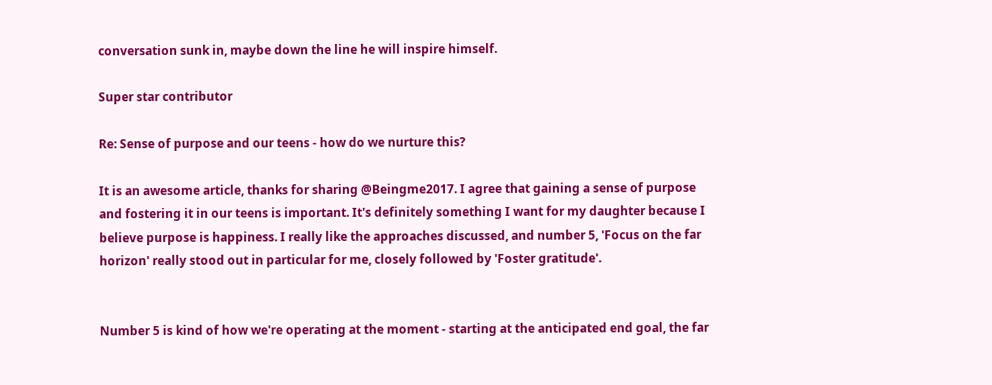conversation sunk in, maybe down the line he will inspire himself.

Super star contributor

Re: Sense of purpose and our teens - how do we nurture this?

It is an awesome article, thanks for sharing @Beingme2017. I agree that gaining a sense of purpose and fostering it in our teens is important. It's definitely something I want for my daughter because I believe purpose is happiness. I really like the approaches discussed, and number 5, 'Focus on the far horizon' really stood out in particular for me, closely followed by 'Foster gratitude'.


Number 5 is kind of how we're operating at the moment - starting at the anticipated end goal, the far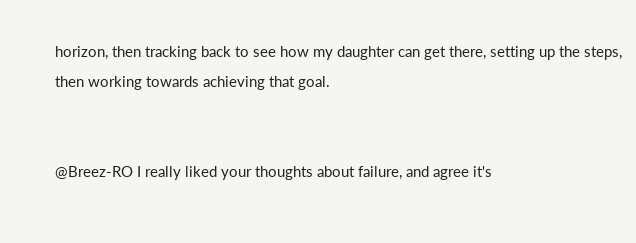horizon, then tracking back to see how my daughter can get there, setting up the steps, then working towards achieving that goal.


@Breez-RO I really liked your thoughts about failure, and agree it's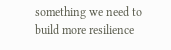something we need to build more resilience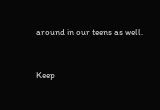around in our teens as well.


Keep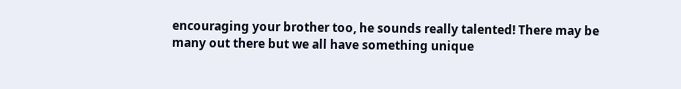encouraging your brother too, he sounds really talented! There may be many out there but we all have something unique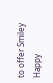to offer Smiley Happy